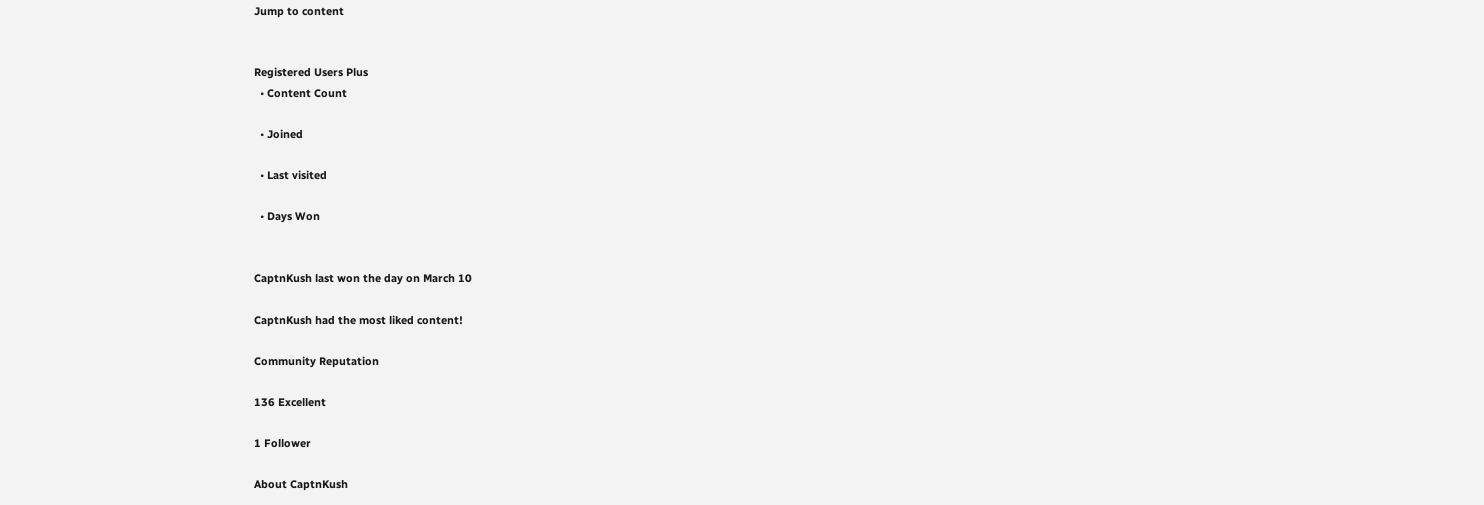Jump to content


Registered Users Plus
  • Content Count

  • Joined

  • Last visited

  • Days Won


CaptnKush last won the day on March 10

CaptnKush had the most liked content!

Community Reputation

136 Excellent

1 Follower

About CaptnKush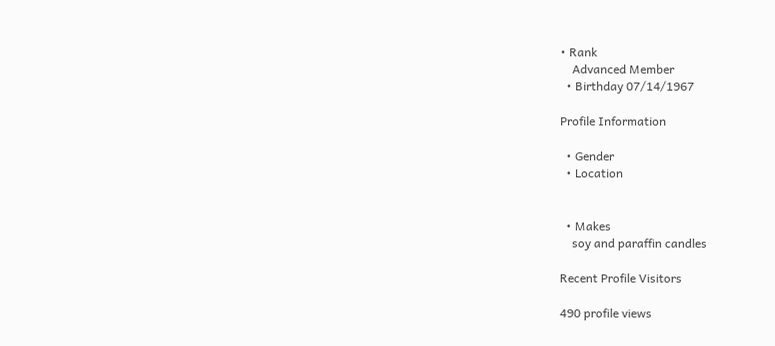• Rank
    Advanced Member
  • Birthday 07/14/1967

Profile Information

  • Gender
  • Location


  • Makes
    soy and paraffin candles

Recent Profile Visitors

490 profile views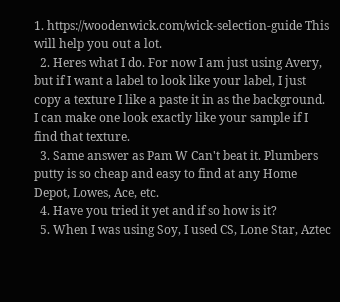1. https://woodenwick.com/wick-selection-guide This will help you out a lot.
  2. Heres what I do. For now I am just using Avery, but if I want a label to look like your label, I just copy a texture I like a paste it in as the background. I can make one look exactly like your sample if I find that texture.
  3. Same answer as Pam W Can't beat it. Plumbers putty is so cheap and easy to find at any Home Depot, Lowes, Ace, etc.
  4. Have you tried it yet and if so how is it?
  5. When I was using Soy, I used CS, Lone Star, Aztec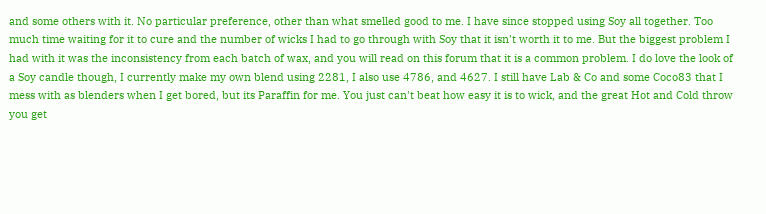and some others with it. No particular preference, other than what smelled good to me. I have since stopped using Soy all together. Too much time waiting for it to cure and the number of wicks I had to go through with Soy that it isn't worth it to me. But the biggest problem I had with it was the inconsistency from each batch of wax, and you will read on this forum that it is a common problem. I do love the look of a Soy candle though, I currently make my own blend using 2281, I also use 4786, and 4627. I still have Lab & Co and some Coco83 that I mess with as blenders when I get bored, but its Paraffin for me. You just can't beat how easy it is to wick, and the great Hot and Cold throw you get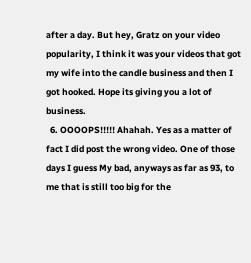after a day. But hey, Gratz on your video popularity, I think it was your videos that got my wife into the candle business and then I got hooked. Hope its giving you a lot of business.
  6. OOOOPS!!!!! Ahahah. Yes as a matter of fact I did post the wrong video. One of those days I guess My bad, anyways as far as 93, to me that is still too big for the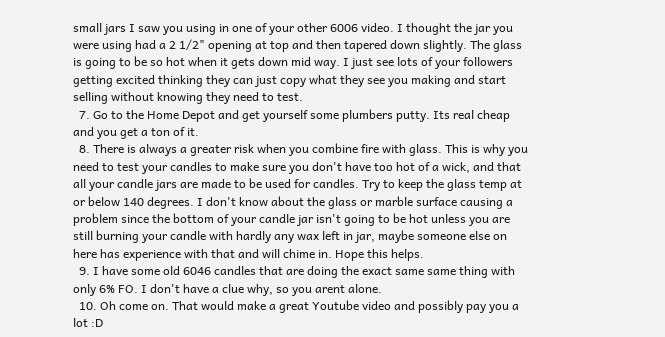small jars I saw you using in one of your other 6006 video. I thought the jar you were using had a 2 1/2" opening at top and then tapered down slightly. The glass is going to be so hot when it gets down mid way. I just see lots of your followers getting excited thinking they can just copy what they see you making and start selling without knowing they need to test.
  7. Go to the Home Depot and get yourself some plumbers putty. Its real cheap and you get a ton of it.
  8. There is always a greater risk when you combine fire with glass. This is why you need to test your candles to make sure you don't have too hot of a wick, and that all your candle jars are made to be used for candles. Try to keep the glass temp at or below 140 degrees. I don't know about the glass or marble surface causing a problem since the bottom of your candle jar isn't going to be hot unless you are still burning your candle with hardly any wax left in jar, maybe someone else on here has experience with that and will chime in. Hope this helps.
  9. I have some old 6046 candles that are doing the exact same same thing with only 6% FO. I don't have a clue why, so you arent alone.
  10. Oh come on. That would make a great Youtube video and possibly pay you a lot :D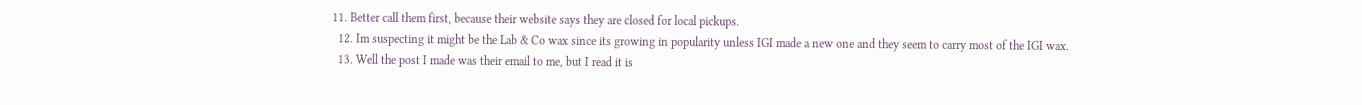11. Better call them first, because their website says they are closed for local pickups.
  12. Im suspecting it might be the Lab & Co wax since its growing in popularity unless IGI made a new one and they seem to carry most of the IGI wax.
  13. Well the post I made was their email to me, but I read it is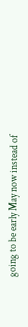going to be early May now instead of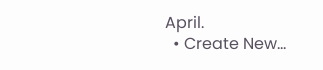April.
  • Create New...